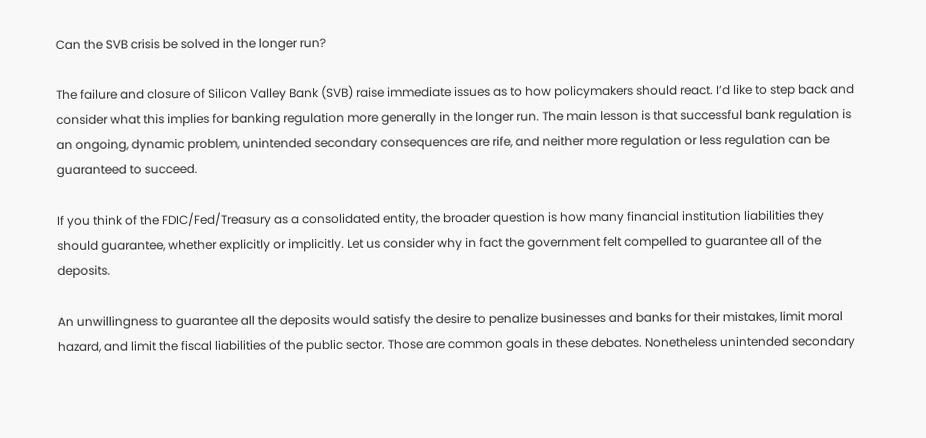Can the SVB crisis be solved in the longer run?

The failure and closure of Silicon Valley Bank (SVB) raise immediate issues as to how policymakers should react. I’d like to step back and consider what this implies for banking regulation more generally in the longer run. The main lesson is that successful bank regulation is an ongoing, dynamic problem, unintended secondary consequences are rife, and neither more regulation or less regulation can be guaranteed to succeed.

If you think of the FDIC/Fed/Treasury as a consolidated entity, the broader question is how many financial institution liabilities they should guarantee, whether explicitly or implicitly. Let us consider why in fact the government felt compelled to guarantee all of the deposits.

An unwillingness to guarantee all the deposits would satisfy the desire to penalize businesses and banks for their mistakes, limit moral hazard, and limit the fiscal liabilities of the public sector. Those are common goals in these debates. Nonetheless unintended secondary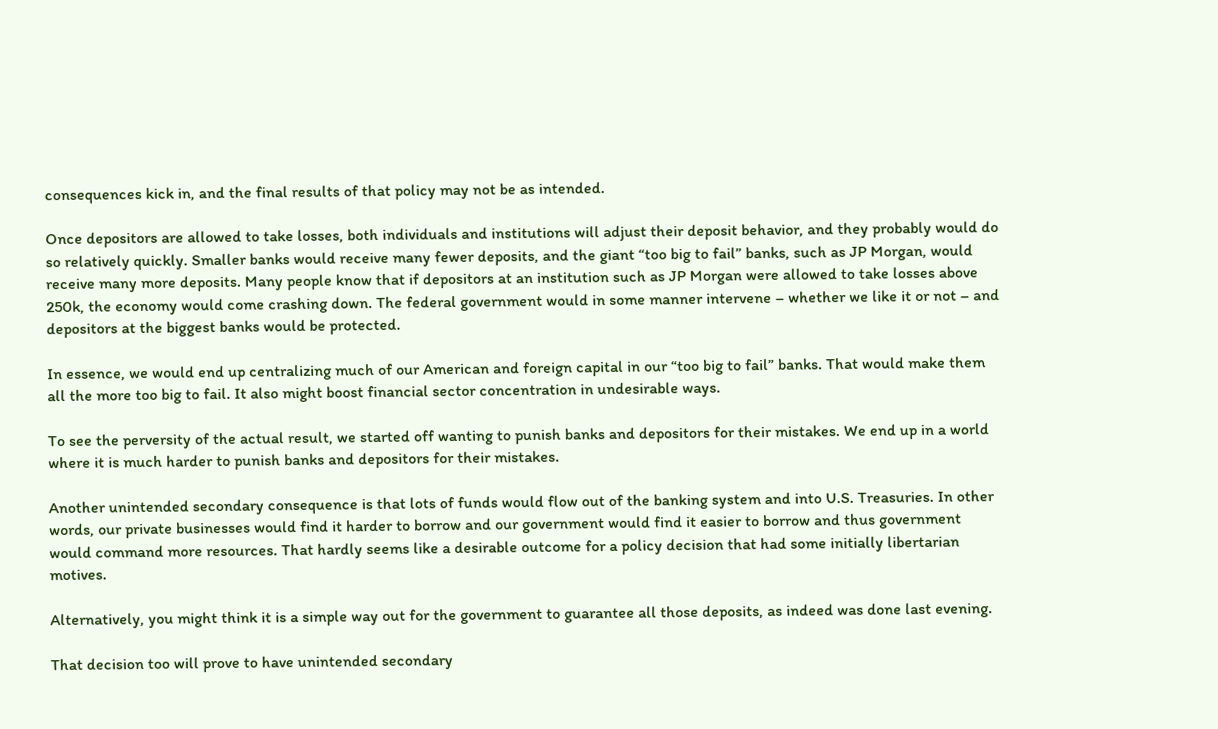consequences kick in, and the final results of that policy may not be as intended.

Once depositors are allowed to take losses, both individuals and institutions will adjust their deposit behavior, and they probably would do so relatively quickly. Smaller banks would receive many fewer deposits, and the giant “too big to fail” banks, such as JP Morgan, would receive many more deposits. Many people know that if depositors at an institution such as JP Morgan were allowed to take losses above 250k, the economy would come crashing down. The federal government would in some manner intervene – whether we like it or not – and depositors at the biggest banks would be protected.

In essence, we would end up centralizing much of our American and foreign capital in our “too big to fail” banks. That would make them all the more too big to fail. It also might boost financial sector concentration in undesirable ways.

To see the perversity of the actual result, we started off wanting to punish banks and depositors for their mistakes. We end up in a world where it is much harder to punish banks and depositors for their mistakes.

Another unintended secondary consequence is that lots of funds would flow out of the banking system and into U.S. Treasuries. In other words, our private businesses would find it harder to borrow and our government would find it easier to borrow and thus government would command more resources. That hardly seems like a desirable outcome for a policy decision that had some initially libertarian motives.

Alternatively, you might think it is a simple way out for the government to guarantee all those deposits, as indeed was done last evening.

That decision too will prove to have unintended secondary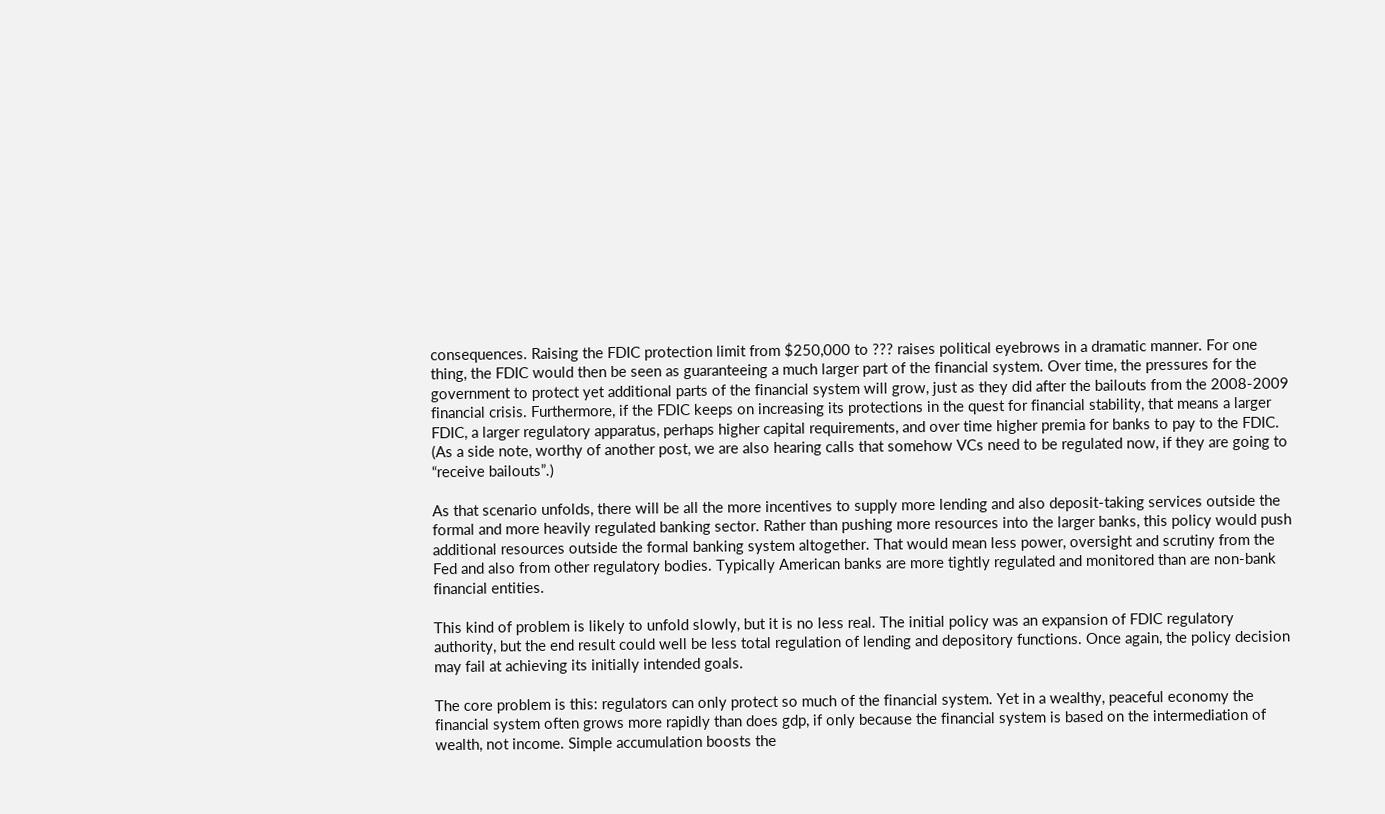consequences. Raising the FDIC protection limit from $250,000 to ??? raises political eyebrows in a dramatic manner. For one thing, the FDIC would then be seen as guaranteeing a much larger part of the financial system. Over time, the pressures for the government to protect yet additional parts of the financial system will grow, just as they did after the bailouts from the 2008-2009 financial crisis. Furthermore, if the FDIC keeps on increasing its protections in the quest for financial stability, that means a larger FDIC, a larger regulatory apparatus, perhaps higher capital requirements, and over time higher premia for banks to pay to the FDIC.  (As a side note, worthy of another post, we are also hearing calls that somehow VCs need to be regulated now, if they are going to “receive bailouts”.)

As that scenario unfolds, there will be all the more incentives to supply more lending and also deposit-taking services outside the formal and more heavily regulated banking sector. Rather than pushing more resources into the larger banks, this policy would push additional resources outside the formal banking system altogether. That would mean less power, oversight and scrutiny from the Fed and also from other regulatory bodies. Typically American banks are more tightly regulated and monitored than are non-bank financial entities.

This kind of problem is likely to unfold slowly, but it is no less real. The initial policy was an expansion of FDIC regulatory authority, but the end result could well be less total regulation of lending and depository functions. Once again, the policy decision may fail at achieving its initially intended goals.

The core problem is this: regulators can only protect so much of the financial system. Yet in a wealthy, peaceful economy the financial system often grows more rapidly than does gdp, if only because the financial system is based on the intermediation of wealth, not income. Simple accumulation boosts the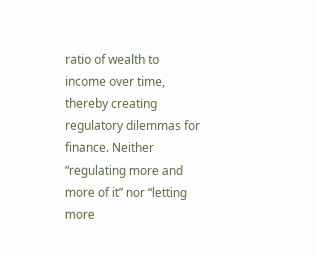ratio of wealth to income over time, thereby creating regulatory dilemmas for finance. Neither “regulating more and more of it” nor “letting more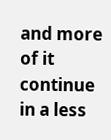and more of it continue in a less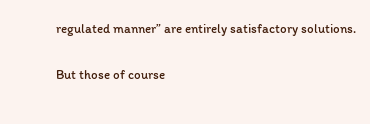regulated manner” are entirely satisfactory solutions.

But those of course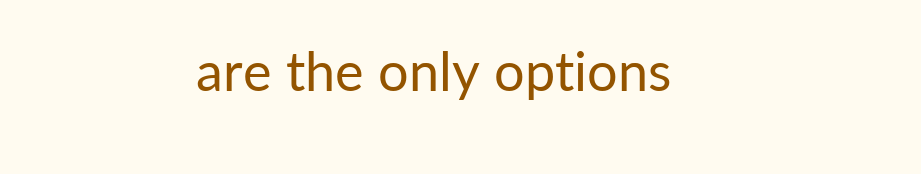are the only options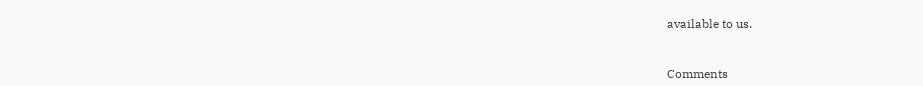available to us.


Comments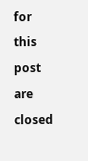for this post are closed